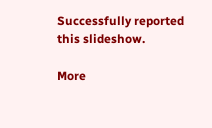Successfully reported this slideshow.

More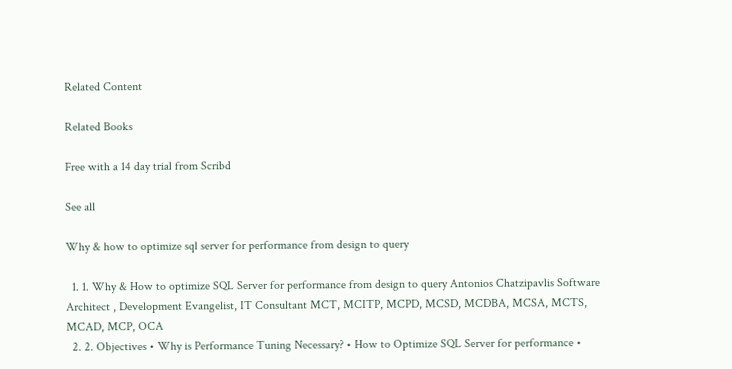Related Content

Related Books

Free with a 14 day trial from Scribd

See all

Why & how to optimize sql server for performance from design to query

  1. 1. Why & How to optimize SQL Server for performance from design to query Antonios Chatzipavlis Software Architect , Development Evangelist, IT Consultant MCT, MCITP, MCPD, MCSD, MCDBA, MCSA, MCTS, MCAD, MCP, OCA
  2. 2. Objectives • Why is Performance Tuning Necessary? • How to Optimize SQL Server for performance •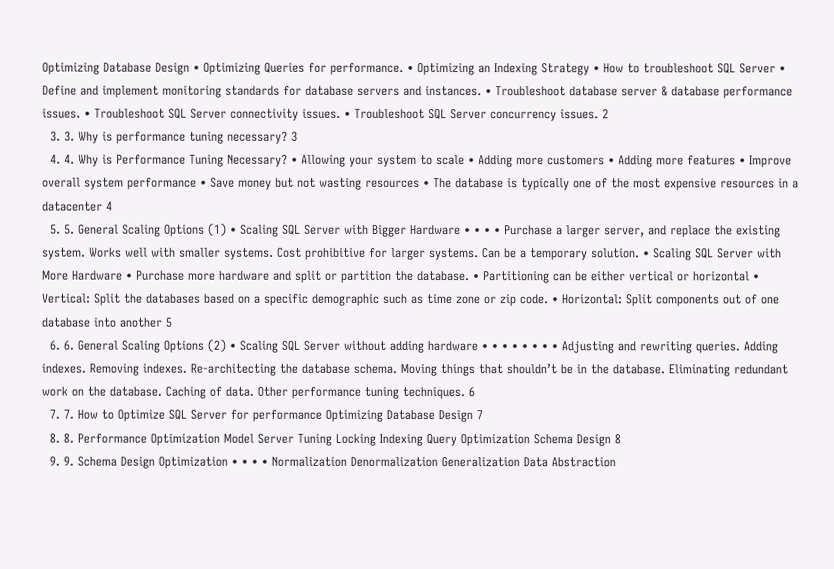Optimizing Database Design • Optimizing Queries for performance. • Optimizing an Indexing Strategy • How to troubleshoot SQL Server • Define and implement monitoring standards for database servers and instances. • Troubleshoot database server & database performance issues. • Troubleshoot SQL Server connectivity issues. • Troubleshoot SQL Server concurrency issues. 2
  3. 3. Why is performance tuning necessary? 3
  4. 4. Why is Performance Tuning Necessary? • Allowing your system to scale • Adding more customers • Adding more features • Improve overall system performance • Save money but not wasting resources • The database is typically one of the most expensive resources in a datacenter 4
  5. 5. General Scaling Options (1) • Scaling SQL Server with Bigger Hardware • • • • Purchase a larger server, and replace the existing system. Works well with smaller systems. Cost prohibitive for larger systems. Can be a temporary solution. • Scaling SQL Server with More Hardware • Purchase more hardware and split or partition the database. • Partitioning can be either vertical or horizontal • Vertical: Split the databases based on a specific demographic such as time zone or zip code. • Horizontal: Split components out of one database into another 5
  6. 6. General Scaling Options (2) • Scaling SQL Server without adding hardware • • • • • • • • Adjusting and rewriting queries. Adding indexes. Removing indexes. Re-architecting the database schema. Moving things that shouldn’t be in the database. Eliminating redundant work on the database. Caching of data. Other performance tuning techniques. 6
  7. 7. How to Optimize SQL Server for performance Optimizing Database Design 7
  8. 8. Performance Optimization Model Server Tuning Locking Indexing Query Optimization Schema Design 8
  9. 9. Schema Design Optimization • • • • Normalization Denormalization Generalization Data Abstraction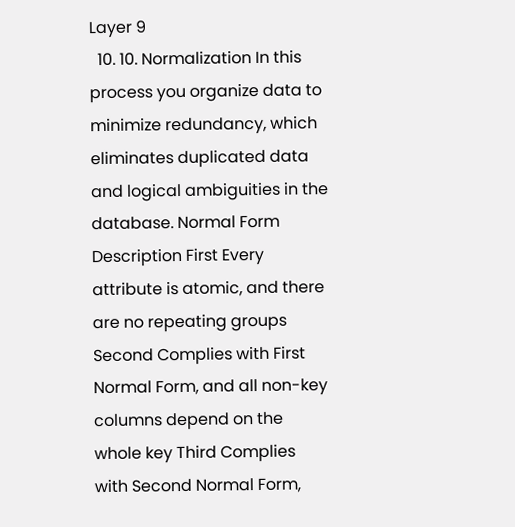Layer 9
  10. 10. Normalization In this process you organize data to minimize redundancy, which eliminates duplicated data and logical ambiguities in the database. Normal Form Description First Every attribute is atomic, and there are no repeating groups Second Complies with First Normal Form, and all non-key columns depend on the whole key Third Complies with Second Normal Form,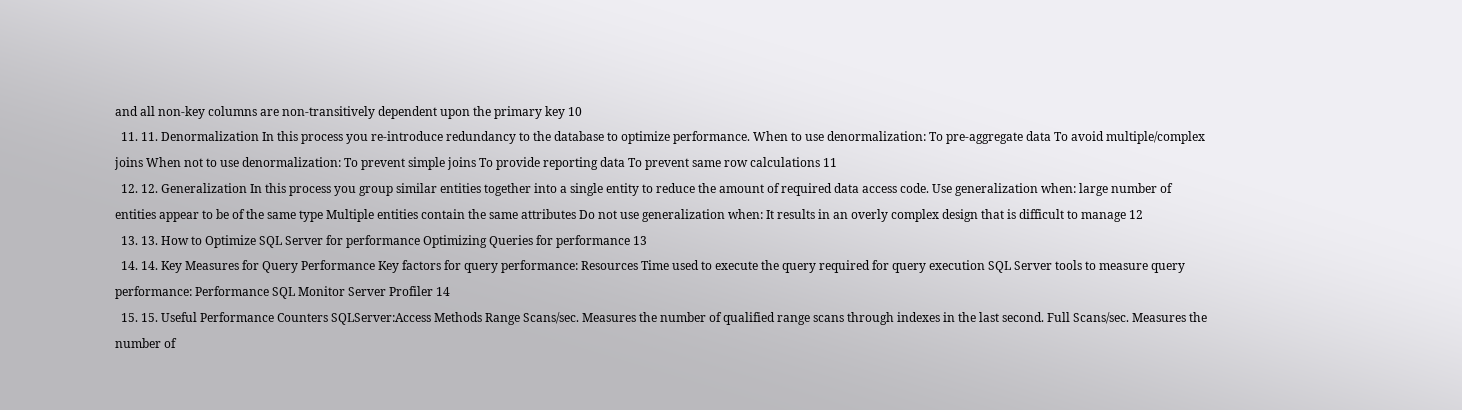and all non-key columns are non-transitively dependent upon the primary key 10
  11. 11. Denormalization In this process you re-introduce redundancy to the database to optimize performance. When to use denormalization: To pre-aggregate data To avoid multiple/complex joins When not to use denormalization: To prevent simple joins To provide reporting data To prevent same row calculations 11
  12. 12. Generalization In this process you group similar entities together into a single entity to reduce the amount of required data access code. Use generalization when: large number of entities appear to be of the same type Multiple entities contain the same attributes Do not use generalization when: It results in an overly complex design that is difficult to manage 12
  13. 13. How to Optimize SQL Server for performance Optimizing Queries for performance 13
  14. 14. Key Measures for Query Performance Key factors for query performance: Resources Time used to execute the query required for query execution SQL Server tools to measure query performance: Performance SQL Monitor Server Profiler 14
  15. 15. Useful Performance Counters SQLServer:Access Methods Range Scans/sec. Measures the number of qualified range scans through indexes in the last second. Full Scans/sec. Measures the number of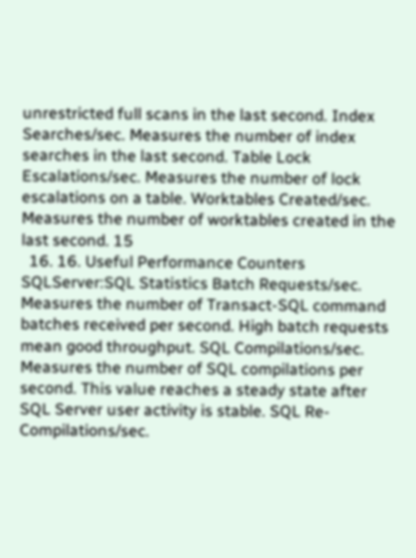unrestricted full scans in the last second. Index Searches/sec. Measures the number of index searches in the last second. Table Lock Escalations/sec. Measures the number of lock escalations on a table. Worktables Created/sec. Measures the number of worktables created in the last second. 15
  16. 16. Useful Performance Counters SQLServer:SQL Statistics Batch Requests/sec. Measures the number of Transact-SQL command batches received per second. High batch requests mean good throughput. SQL Compilations/sec. Measures the number of SQL compilations per second. This value reaches a steady state after SQL Server user activity is stable. SQL Re-Compilations/sec.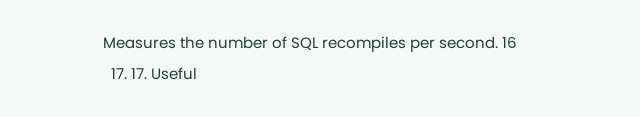Measures the number of SQL recompiles per second. 16
  17. 17. Useful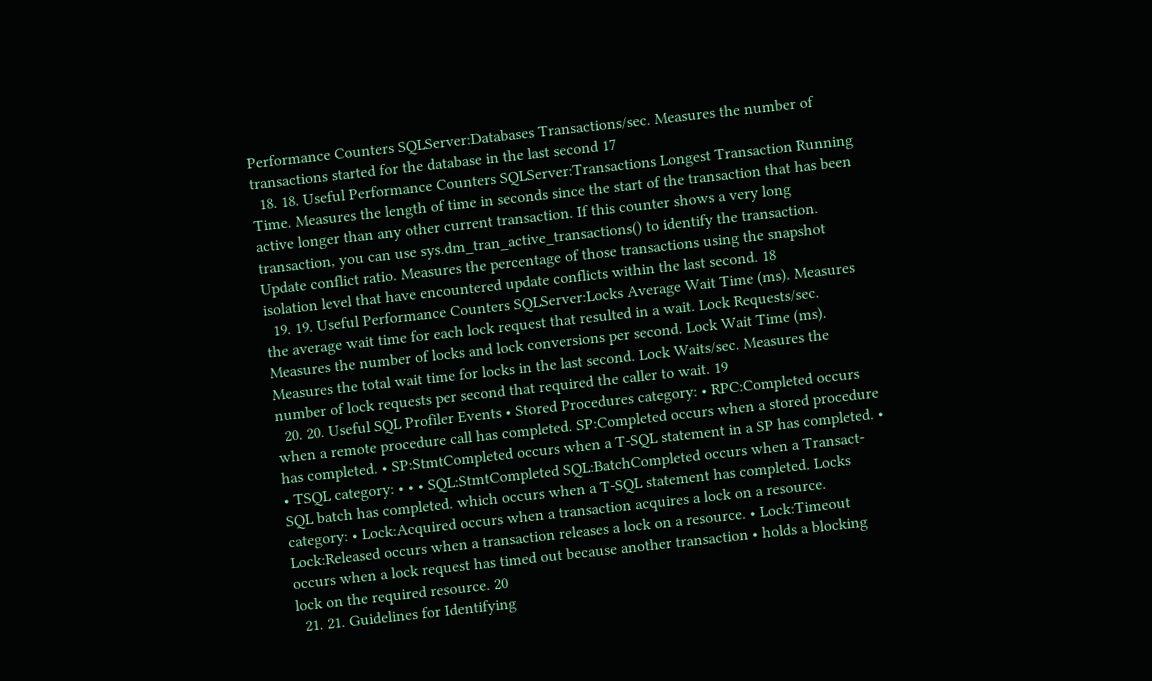Performance Counters SQLServer:Databases Transactions/sec. Measures the number of transactions started for the database in the last second 17
  18. 18. Useful Performance Counters SQLServer:Transactions Longest Transaction Running Time. Measures the length of time in seconds since the start of the transaction that has been active longer than any other current transaction. If this counter shows a very long transaction, you can use sys.dm_tran_active_transactions() to identify the transaction. Update conflict ratio. Measures the percentage of those transactions using the snapshot isolation level that have encountered update conflicts within the last second. 18
  19. 19. Useful Performance Counters SQLServer:Locks Average Wait Time (ms). Measures the average wait time for each lock request that resulted in a wait. Lock Requests/sec. Measures the number of locks and lock conversions per second. Lock Wait Time (ms). Measures the total wait time for locks in the last second. Lock Waits/sec. Measures the number of lock requests per second that required the caller to wait. 19
  20. 20. Useful SQL Profiler Events • Stored Procedures category: • RPC:Completed occurs when a remote procedure call has completed. SP:Completed occurs when a stored procedure has completed. • SP:StmtCompleted occurs when a T-SQL statement in a SP has completed. • • TSQL category: • • • SQL:StmtCompleted SQL:BatchCompleted occurs when a Transact-SQL batch has completed. which occurs when a T-SQL statement has completed. Locks category: • Lock:Acquired occurs when a transaction acquires a lock on a resource. Lock:Released occurs when a transaction releases a lock on a resource. • Lock:Timeout occurs when a lock request has timed out because another transaction • holds a blocking lock on the required resource. 20
  21. 21. Guidelines for Identifying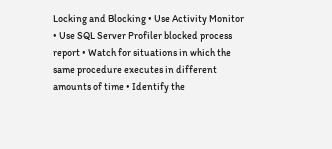Locking and Blocking • Use Activity Monitor • Use SQL Server Profiler blocked process report • Watch for situations in which the same procedure executes in different amounts of time • Identify the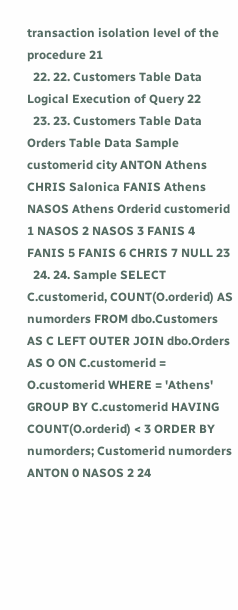transaction isolation level of the procedure 21
  22. 22. Customers Table Data Logical Execution of Query 22
  23. 23. Customers Table Data Orders Table Data Sample customerid city ANTON Athens CHRIS Salonica FANIS Athens NASOS Athens Orderid customerid 1 NASOS 2 NASOS 3 FANIS 4 FANIS 5 FANIS 6 CHRIS 7 NULL 23
  24. 24. Sample SELECT C.customerid, COUNT(O.orderid) AS numorders FROM dbo.Customers AS C LEFT OUTER JOIN dbo.Orders AS O ON C.customerid = O.customerid WHERE = 'Athens' GROUP BY C.customerid HAVING COUNT(O.orderid) < 3 ORDER BY numorders; Customerid numorders ANTON 0 NASOS 2 24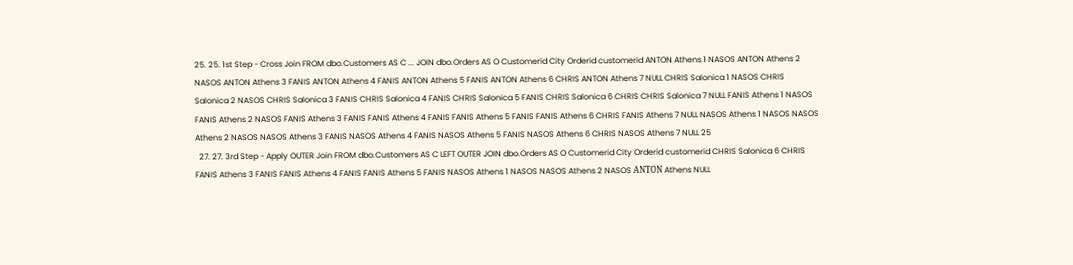25. 25. 1st Step - Cross Join FROM dbo.Customers AS C ... JOIN dbo.Orders AS O Customerid City Orderid customerid ANTON Athens 1 NASOS ANTON Athens 2 NASOS ANTON Athens 3 FANIS ANTON Athens 4 FANIS ANTON Athens 5 FANIS ANTON Athens 6 CHRIS ANTON Athens 7 NULL CHRIS Salonica 1 NASOS CHRIS Salonica 2 NASOS CHRIS Salonica 3 FANIS CHRIS Salonica 4 FANIS CHRIS Salonica 5 FANIS CHRIS Salonica 6 CHRIS CHRIS Salonica 7 NULL FANIS Athens 1 NASOS FANIS Athens 2 NASOS FANIS Athens 3 FANIS FANIS Athens 4 FANIS FANIS Athens 5 FANIS FANIS Athens 6 CHRIS FANIS Athens 7 NULL NASOS Athens 1 NASOS NASOS Athens 2 NASOS NASOS Athens 3 FANIS NASOS Athens 4 FANIS NASOS Athens 5 FANIS NASOS Athens 6 CHRIS NASOS Athens 7 NULL 25
  27. 27. 3rd Step - Apply OUTER Join FROM dbo.Customers AS C LEFT OUTER JOIN dbo.Orders AS O Customerid City Orderid customerid CHRIS Salonica 6 CHRIS FANIS Athens 3 FANIS FANIS Athens 4 FANIS FANIS Athens 5 FANIS NASOS Athens 1 NASOS NASOS Athens 2 NASOS ΑΝΤΟΝ Athens NULL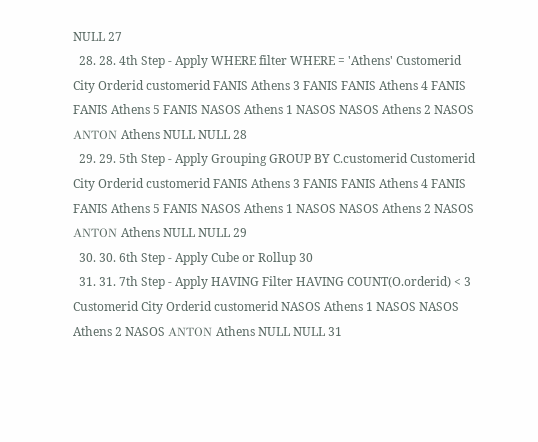NULL 27
  28. 28. 4th Step - Apply WHERE filter WHERE = 'Athens' Customerid City Orderid customerid FANIS Athens 3 FANIS FANIS Athens 4 FANIS FANIS Athens 5 FANIS NASOS Athens 1 NASOS NASOS Athens 2 NASOS ΑΝΤΟΝ Athens NULL NULL 28
  29. 29. 5th Step - Apply Grouping GROUP BY C.customerid Customerid City Orderid customerid FANIS Athens 3 FANIS FANIS Athens 4 FANIS FANIS Athens 5 FANIS NASOS Athens 1 NASOS NASOS Athens 2 NASOS ΑΝΤΟΝ Athens NULL NULL 29
  30. 30. 6th Step - Apply Cube or Rollup 30
  31. 31. 7th Step - Apply HAVING Filter HAVING COUNT(O.orderid) < 3 Customerid City Orderid customerid NASOS Athens 1 NASOS NASOS Athens 2 NASOS ΑΝΤΟΝ Athens NULL NULL 31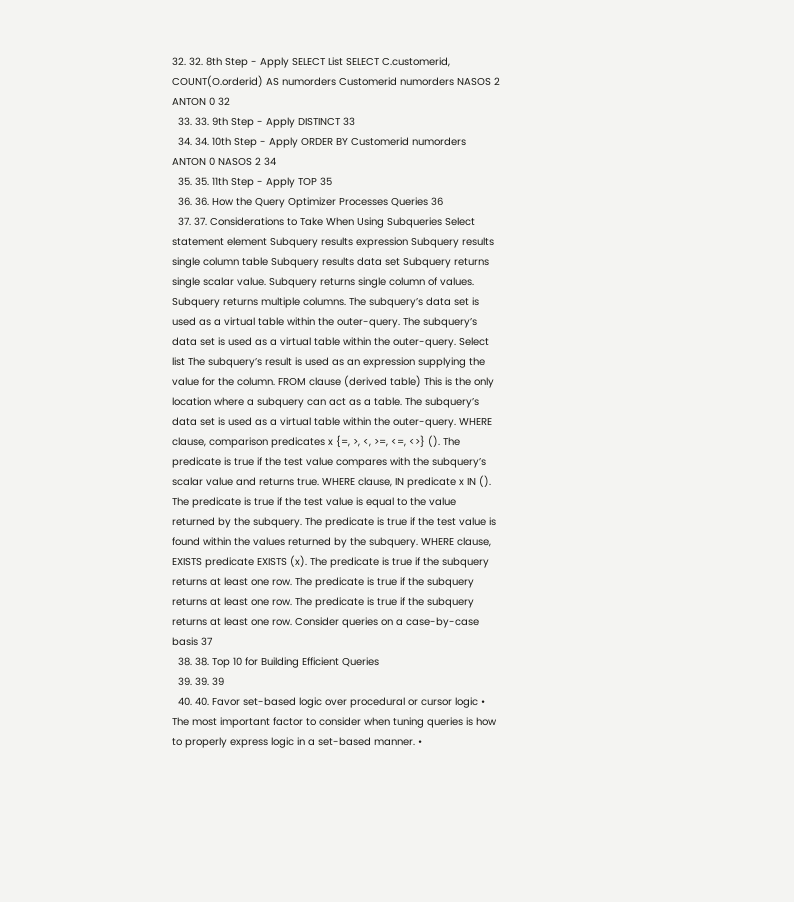32. 32. 8th Step - Apply SELECT List SELECT C.customerid, COUNT(O.orderid) AS numorders Customerid numorders NASOS 2 ANTON 0 32
  33. 33. 9th Step - Apply DISTINCT 33
  34. 34. 10th Step - Apply ORDER BY Customerid numorders ANTON 0 NASOS 2 34
  35. 35. 11th Step - Apply TOP 35
  36. 36. How the Query Optimizer Processes Queries 36
  37. 37. Considerations to Take When Using Subqueries Select statement element Subquery results expression Subquery results single column table Subquery results data set Subquery returns single scalar value. Subquery returns single column of values. Subquery returns multiple columns. The subquery’s data set is used as a virtual table within the outer-query. The subquery’s data set is used as a virtual table within the outer-query. Select list The subquery’s result is used as an expression supplying the value for the column. FROM clause (derived table) This is the only location where a subquery can act as a table. The subquery’s data set is used as a virtual table within the outer-query. WHERE clause, comparison predicates x {=, >, <, >=, <=, <>} (). The predicate is true if the test value compares with the subquery’s scalar value and returns true. WHERE clause, IN predicate x IN (). The predicate is true if the test value is equal to the value returned by the subquery. The predicate is true if the test value is found within the values returned by the subquery. WHERE clause, EXISTS predicate EXISTS (x). The predicate is true if the subquery returns at least one row. The predicate is true if the subquery returns at least one row. The predicate is true if the subquery returns at least one row. Consider queries on a case-by-case basis 37
  38. 38. Top 10 for Building Efficient Queries
  39. 39. 39
  40. 40. Favor set-based logic over procedural or cursor logic • The most important factor to consider when tuning queries is how to properly express logic in a set-based manner. •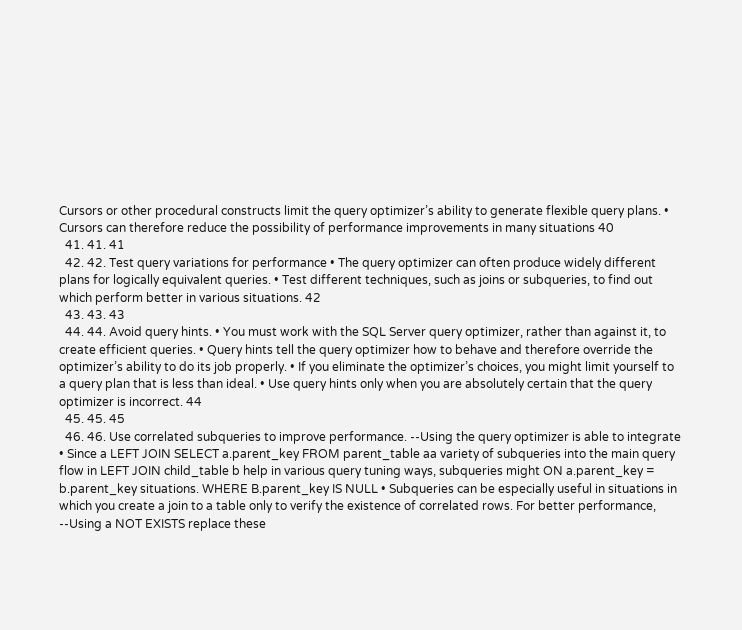Cursors or other procedural constructs limit the query optimizer’s ability to generate flexible query plans. • Cursors can therefore reduce the possibility of performance improvements in many situations 40
  41. 41. 41
  42. 42. Test query variations for performance • The query optimizer can often produce widely different plans for logically equivalent queries. • Test different techniques, such as joins or subqueries, to find out which perform better in various situations. 42
  43. 43. 43
  44. 44. Avoid query hints. • You must work with the SQL Server query optimizer, rather than against it, to create efficient queries. • Query hints tell the query optimizer how to behave and therefore override the optimizer’s ability to do its job properly. • If you eliminate the optimizer’s choices, you might limit yourself to a query plan that is less than ideal. • Use query hints only when you are absolutely certain that the query optimizer is incorrect. 44
  45. 45. 45
  46. 46. Use correlated subqueries to improve performance. --Using the query optimizer is able to integrate • Since a LEFT JOIN SELECT a.parent_key FROM parent_table aa variety of subqueries into the main query flow in LEFT JOIN child_table b help in various query tuning ways, subqueries might ON a.parent_key = b.parent_key situations. WHERE B.parent_key IS NULL • Subqueries can be especially useful in situations in which you create a join to a table only to verify the existence of correlated rows. For better performance, --Using a NOT EXISTS replace these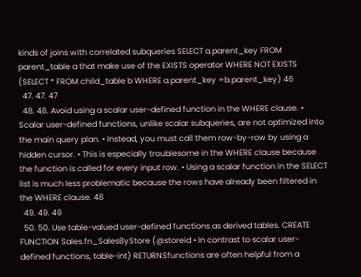kinds of joins with correlated subqueries SELECT a.parent_key FROM parent_table a that make use of the EXISTS operator WHERE NOT EXISTS (SELECT * FROM child_table b WHERE a.parent_key =b.parent_key) 46
  47. 47. 47
  48. 48. Avoid using a scalar user-defined function in the WHERE clause. • Scalar user-defined functions, unlike scalar subqueries, are not optimized into the main query plan. • Instead, you must call them row-by-row by using a hidden cursor. • This is especially troublesome in the WHERE clause because the function is called for every input row. • Using a scalar function in the SELECT list is much less problematic because the rows have already been filtered in the WHERE clause. 48
  49. 49. 49
  50. 50. Use table-valued user-defined functions as derived tables. CREATE FUNCTION Sales.fn_SalesByStore (@storeid • In contrast to scalar user-defined functions, table-int) RETURNSfunctions are often helpful from a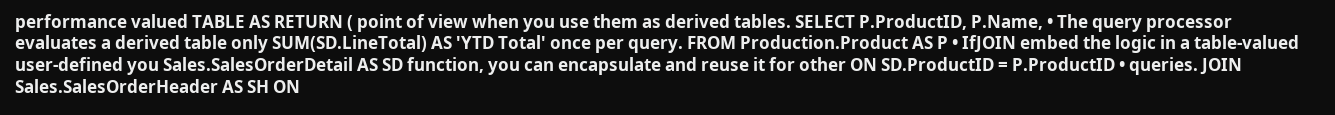performance valued TABLE AS RETURN ( point of view when you use them as derived tables. SELECT P.ProductID, P.Name, • The query processor evaluates a derived table only SUM(SD.LineTotal) AS 'YTD Total' once per query. FROM Production.Product AS P • IfJOIN embed the logic in a table-valued user-defined you Sales.SalesOrderDetail AS SD function, you can encapsulate and reuse it for other ON SD.ProductID = P.ProductID • queries. JOIN Sales.SalesOrderHeader AS SH ON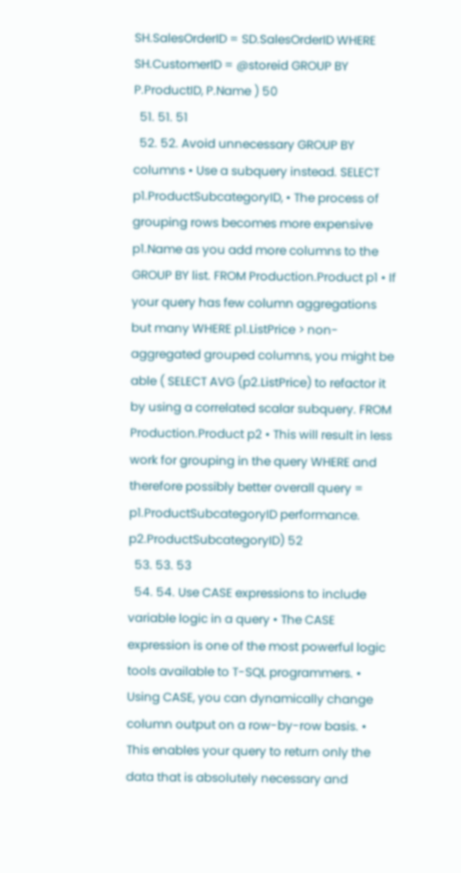SH.SalesOrderID = SD.SalesOrderID WHERE SH.CustomerID = @storeid GROUP BY P.ProductID, P.Name ) 50
  51. 51. 51
  52. 52. Avoid unnecessary GROUP BY columns • Use a subquery instead. SELECT p1.ProductSubcategoryID, • The process of grouping rows becomes more expensive p1.Name as you add more columns to the GROUP BY list. FROM Production.Product p1 • If your query has few column aggregations but many WHERE p1.ListPrice > non-aggregated grouped columns, you might be able ( SELECT AVG (p2.ListPrice) to refactor it by using a correlated scalar subquery. FROM Production.Product p2 • This will result in less work for grouping in the query WHERE and therefore possibly better overall query = p1.ProductSubcategoryID performance. p2.ProductSubcategoryID) 52
  53. 53. 53
  54. 54. Use CASE expressions to include variable logic in a query • The CASE expression is one of the most powerful logic tools available to T-SQL programmers. • Using CASE, you can dynamically change column output on a row-by-row basis. • This enables your query to return only the data that is absolutely necessary and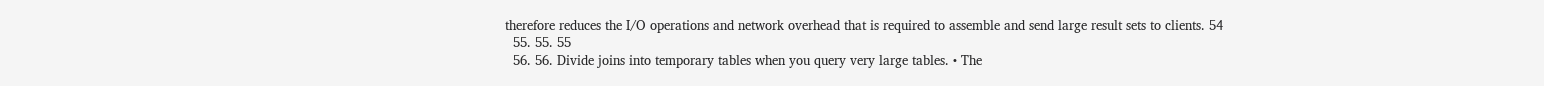therefore reduces the I/O operations and network overhead that is required to assemble and send large result sets to clients. 54
  55. 55. 55
  56. 56. Divide joins into temporary tables when you query very large tables. • The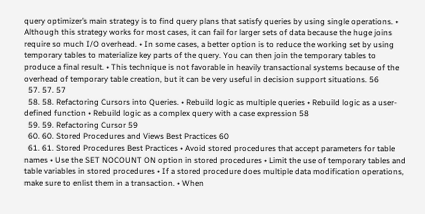query optimizer’s main strategy is to find query plans that satisfy queries by using single operations. • Although this strategy works for most cases, it can fail for larger sets of data because the huge joins require so much I/O overhead. • In some cases, a better option is to reduce the working set by using temporary tables to materialize key parts of the query. You can then join the temporary tables to produce a final result. • This technique is not favorable in heavily transactional systems because of the overhead of temporary table creation, but it can be very useful in decision support situations. 56
  57. 57. 57
  58. 58. Refactoring Cursors into Queries. • Rebuild logic as multiple queries • Rebuild logic as a user-defined function • Rebuild logic as a complex query with a case expression 58
  59. 59. Refactoring Cursor 59
  60. 60. Stored Procedures and Views Best Practices 60
  61. 61. Stored Procedures Best Practices • Avoid stored procedures that accept parameters for table names • Use the SET NOCOUNT ON option in stored procedures • Limit the use of temporary tables and table variables in stored procedures • If a stored procedure does multiple data modification operations, make sure to enlist them in a transaction. • When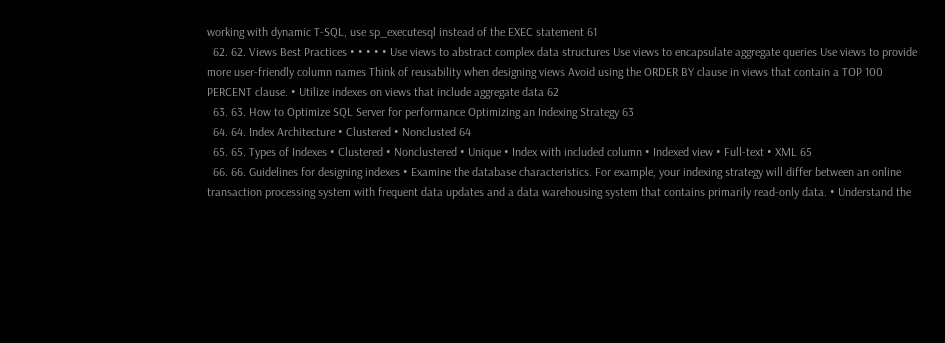working with dynamic T-SQL, use sp_executesql instead of the EXEC statement 61
  62. 62. Views Best Practices • • • • • Use views to abstract complex data structures Use views to encapsulate aggregate queries Use views to provide more user-friendly column names Think of reusability when designing views Avoid using the ORDER BY clause in views that contain a TOP 100 PERCENT clause. • Utilize indexes on views that include aggregate data 62
  63. 63. How to Optimize SQL Server for performance Optimizing an Indexing Strategy 63
  64. 64. Index Architecture • Clustered • Nonclusted 64
  65. 65. Types of Indexes • Clustered • Nonclustered • Unique • Index with included column • Indexed view • Full-text • XML 65
  66. 66. Guidelines for designing indexes • Examine the database characteristics. For example, your indexing strategy will differ between an online transaction processing system with frequent data updates and a data warehousing system that contains primarily read-only data. • Understand the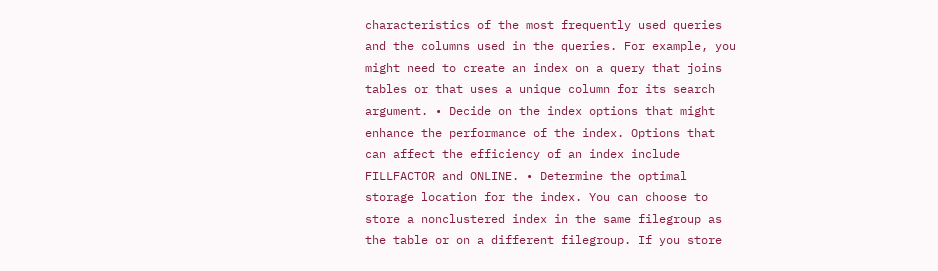characteristics of the most frequently used queries and the columns used in the queries. For example, you might need to create an index on a query that joins tables or that uses a unique column for its search argument. • Decide on the index options that might enhance the performance of the index. Options that can affect the efficiency of an index include FILLFACTOR and ONLINE. • Determine the optimal storage location for the index. You can choose to store a nonclustered index in the same filegroup as the table or on a different filegroup. If you store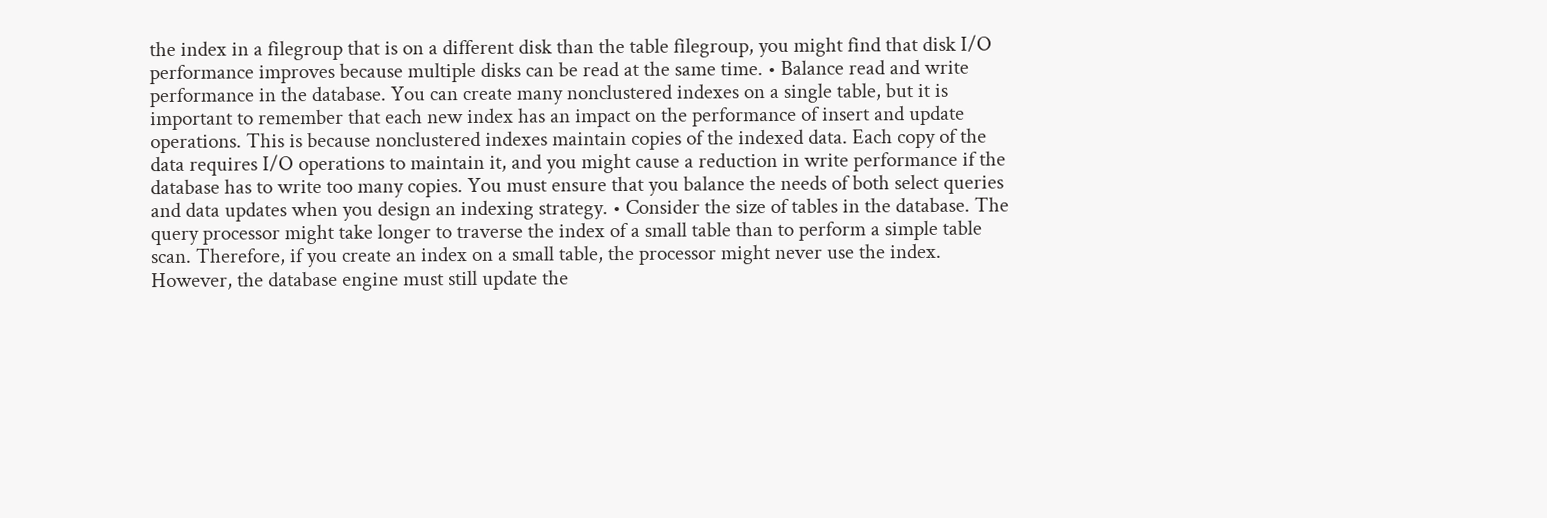the index in a filegroup that is on a different disk than the table filegroup, you might find that disk I/O performance improves because multiple disks can be read at the same time. • Balance read and write performance in the database. You can create many nonclustered indexes on a single table, but it is important to remember that each new index has an impact on the performance of insert and update operations. This is because nonclustered indexes maintain copies of the indexed data. Each copy of the data requires I/O operations to maintain it, and you might cause a reduction in write performance if the database has to write too many copies. You must ensure that you balance the needs of both select queries and data updates when you design an indexing strategy. • Consider the size of tables in the database. The query processor might take longer to traverse the index of a small table than to perform a simple table scan. Therefore, if you create an index on a small table, the processor might never use the index. However, the database engine must still update the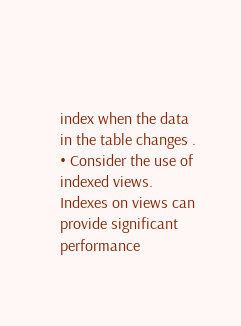index when the data in the table changes . • Consider the use of indexed views. Indexes on views can provide significant performance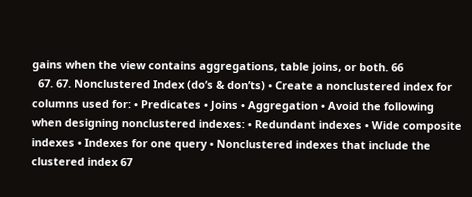gains when the view contains aggregations, table joins, or both. 66
  67. 67. Nonclustered Index (do’s & don’ts) • Create a nonclustered index for columns used for: • Predicates • Joins • Aggregation • Avoid the following when designing nonclustered indexes: • Redundant indexes • Wide composite indexes • Indexes for one query • Nonclustered indexes that include the clustered index 67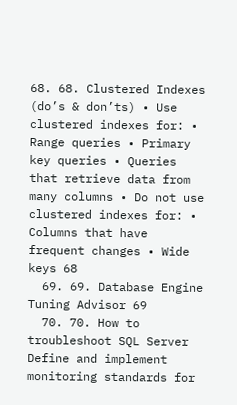68. 68. Clustered Indexes (do’s & don’ts) • Use clustered indexes for: • Range queries • Primary key queries • Queries that retrieve data from many columns • Do not use clustered indexes for: • Columns that have frequent changes • Wide keys 68
  69. 69. Database Engine Tuning Advisor 69
  70. 70. How to troubleshoot SQL Server Define and implement monitoring standards for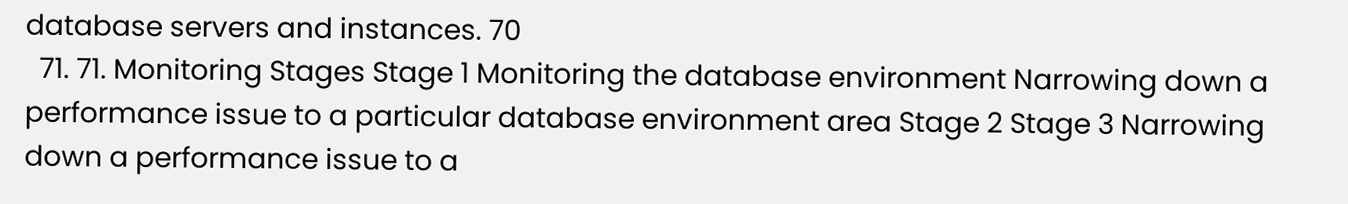database servers and instances. 70
  71. 71. Monitoring Stages Stage 1 Monitoring the database environment Narrowing down a performance issue to a particular database environment area Stage 2 Stage 3 Narrowing down a performance issue to a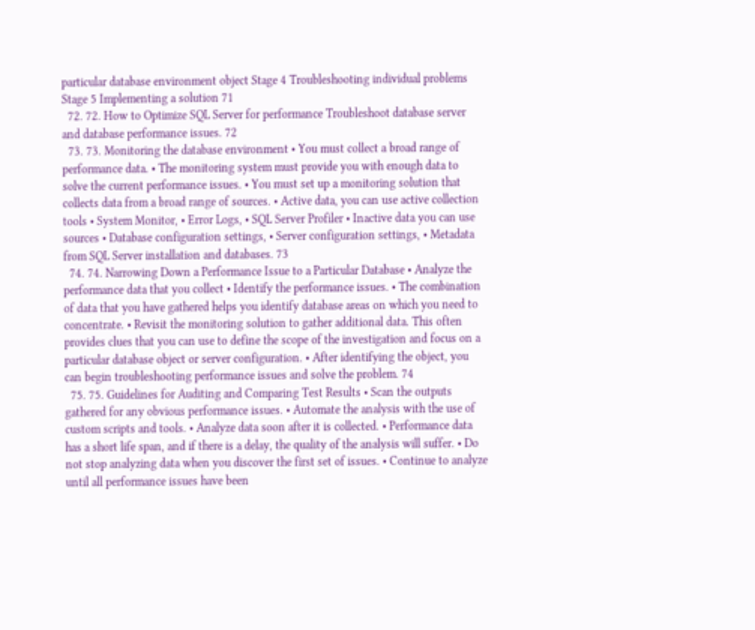particular database environment object Stage 4 Troubleshooting individual problems Stage 5 Implementing a solution 71
  72. 72. How to Optimize SQL Server for performance Troubleshoot database server and database performance issues. 72
  73. 73. Monitoring the database environment • You must collect a broad range of performance data. • The monitoring system must provide you with enough data to solve the current performance issues. • You must set up a monitoring solution that collects data from a broad range of sources. • Active data, you can use active collection tools • System Monitor, • Error Logs, • SQL Server Profiler • Inactive data you can use sources • Database configuration settings, • Server configuration settings, • Metadata from SQL Server installation and databases. 73
  74. 74. Narrowing Down a Performance Issue to a Particular Database • Analyze the performance data that you collect • Identify the performance issues. • The combination of data that you have gathered helps you identify database areas on which you need to concentrate. • Revisit the monitoring solution to gather additional data. This often provides clues that you can use to define the scope of the investigation and focus on a particular database object or server configuration. • After identifying the object, you can begin troubleshooting performance issues and solve the problem. 74
  75. 75. Guidelines for Auditing and Comparing Test Results • Scan the outputs gathered for any obvious performance issues. • Automate the analysis with the use of custom scripts and tools. • Analyze data soon after it is collected. • Performance data has a short life span, and if there is a delay, the quality of the analysis will suffer. • Do not stop analyzing data when you discover the first set of issues. • Continue to analyze until all performance issues have been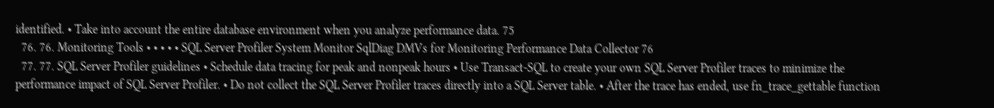identified. • Take into account the entire database environment when you analyze performance data. 75
  76. 76. Monitoring Tools • • • • • SQL Server Profiler System Monitor SqlDiag DMVs for Monitoring Performance Data Collector 76
  77. 77. SQL Server Profiler guidelines • Schedule data tracing for peak and nonpeak hours • Use Transact-SQL to create your own SQL Server Profiler traces to minimize the performance impact of SQL Server Profiler. • Do not collect the SQL Server Profiler traces directly into a SQL Server table. • After the trace has ended, use fn_trace_gettable function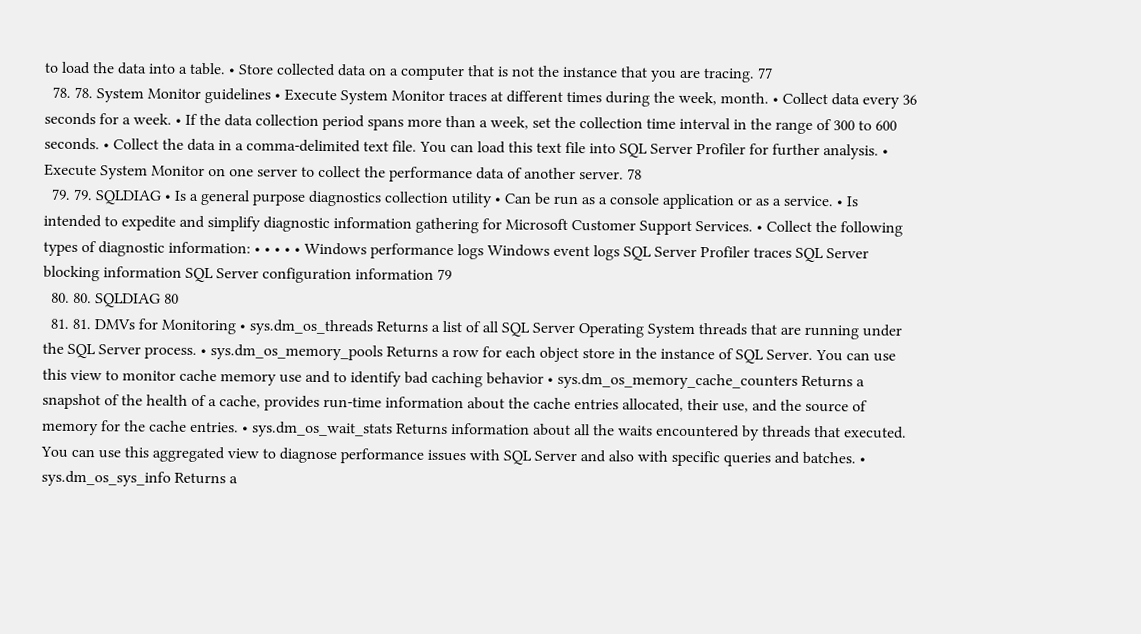to load the data into a table. • Store collected data on a computer that is not the instance that you are tracing. 77
  78. 78. System Monitor guidelines • Execute System Monitor traces at different times during the week, month. • Collect data every 36 seconds for a week. • If the data collection period spans more than a week, set the collection time interval in the range of 300 to 600 seconds. • Collect the data in a comma-delimited text file. You can load this text file into SQL Server Profiler for further analysis. • Execute System Monitor on one server to collect the performance data of another server. 78
  79. 79. SQLDIAG • Is a general purpose diagnostics collection utility • Can be run as a console application or as a service. • Is intended to expedite and simplify diagnostic information gathering for Microsoft Customer Support Services. • Collect the following types of diagnostic information: • • • • • Windows performance logs Windows event logs SQL Server Profiler traces SQL Server blocking information SQL Server configuration information 79
  80. 80. SQLDIAG 80
  81. 81. DMVs for Monitoring • sys.dm_os_threads Returns a list of all SQL Server Operating System threads that are running under the SQL Server process. • sys.dm_os_memory_pools Returns a row for each object store in the instance of SQL Server. You can use this view to monitor cache memory use and to identify bad caching behavior • sys.dm_os_memory_cache_counters Returns a snapshot of the health of a cache, provides run-time information about the cache entries allocated, their use, and the source of memory for the cache entries. • sys.dm_os_wait_stats Returns information about all the waits encountered by threads that executed. You can use this aggregated view to diagnose performance issues with SQL Server and also with specific queries and batches. • sys.dm_os_sys_info Returns a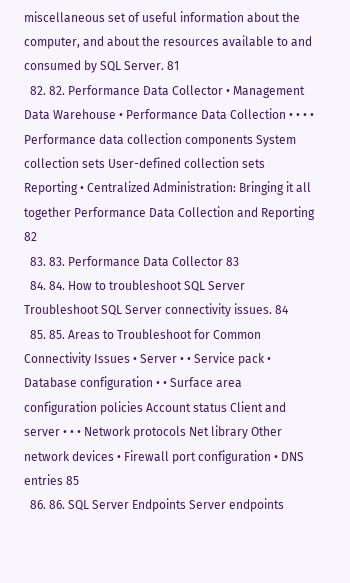miscellaneous set of useful information about the computer, and about the resources available to and consumed by SQL Server. 81
  82. 82. Performance Data Collector • Management Data Warehouse • Performance Data Collection • • • • Performance data collection components System collection sets User-defined collection sets Reporting • Centralized Administration: Bringing it all together Performance Data Collection and Reporting 82
  83. 83. Performance Data Collector 83
  84. 84. How to troubleshoot SQL Server Troubleshoot SQL Server connectivity issues. 84
  85. 85. Areas to Troubleshoot for Common Connectivity Issues • Server • • Service pack • Database configuration • • Surface area configuration policies Account status Client and server • • • Network protocols Net library Other network devices • Firewall port configuration • DNS entries 85
  86. 86. SQL Server Endpoints Server endpoints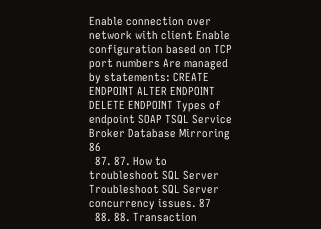Enable connection over network with client Enable configuration based on TCP port numbers Are managed by statements: CREATE ENDPOINT ALTER ENDPOINT DELETE ENDPOINT Types of endpoint SOAP TSQL Service Broker Database Mirroring 86
  87. 87. How to troubleshoot SQL Server Troubleshoot SQL Server concurrency issues. 87
  88. 88. Transaction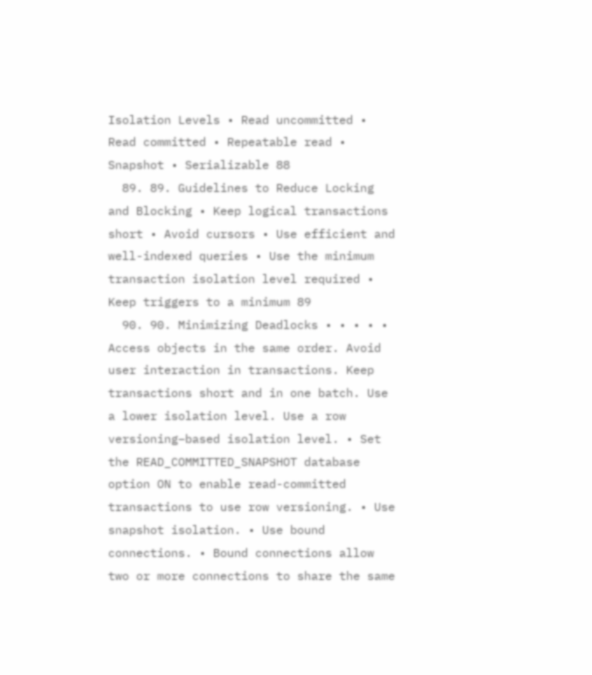Isolation Levels • Read uncommitted • Read committed • Repeatable read • Snapshot • Serializable 88
  89. 89. Guidelines to Reduce Locking and Blocking • Keep logical transactions short • Avoid cursors • Use efficient and well-indexed queries • Use the minimum transaction isolation level required • Keep triggers to a minimum 89
  90. 90. Minimizing Deadlocks • • • • • Access objects in the same order. Avoid user interaction in transactions. Keep transactions short and in one batch. Use a lower isolation level. Use a row versioning–based isolation level. • Set the READ_COMMITTED_SNAPSHOT database option ON to enable read-committed transactions to use row versioning. • Use snapshot isolation. • Use bound connections. • Bound connections allow two or more connections to share the same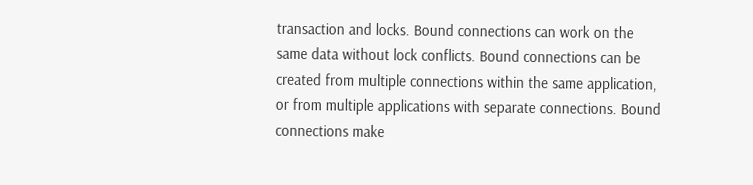transaction and locks. Bound connections can work on the same data without lock conflicts. Bound connections can be created from multiple connections within the same application, or from multiple applications with separate connections. Bound connections make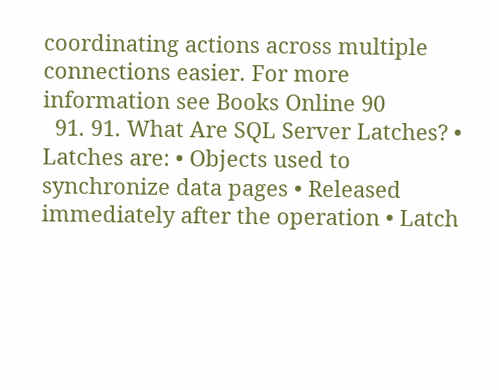coordinating actions across multiple connections easier. For more information see Books Online 90
  91. 91. What Are SQL Server Latches? • Latches are: • Objects used to synchronize data pages • Released immediately after the operation • Latch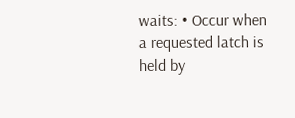waits: • Occur when a requested latch is held by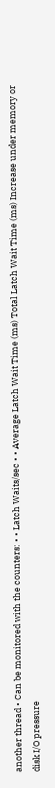another thread • Can be monitored with the counters: • • Latch Waits/sec • • Average Latch Wait Time (ms) Total Latch Wait Time (ms) Increase under memory or disk I/O pressure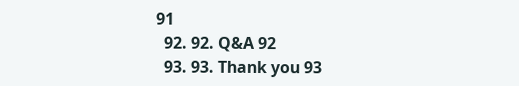91
  92. 92. Q&A 92
  93. 93. Thank you 93